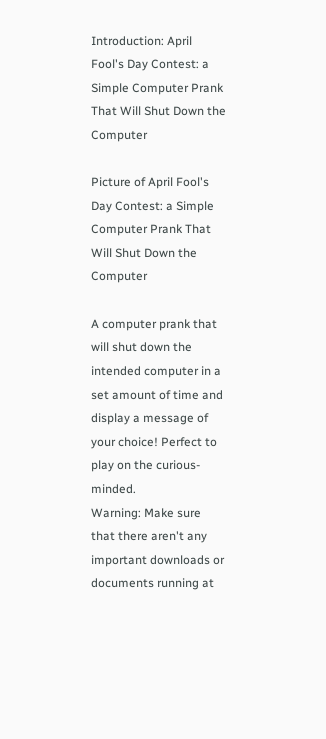Introduction: April Fool's Day Contest: a Simple Computer Prank That Will Shut Down the Computer

Picture of April Fool's Day Contest: a Simple Computer Prank That Will Shut Down the Computer

A computer prank that will shut down the intended computer in a set amount of time and display a message of your choice! Perfect to play on the curious-minded.
Warning: Make sure that there aren't any important downloads or documents running at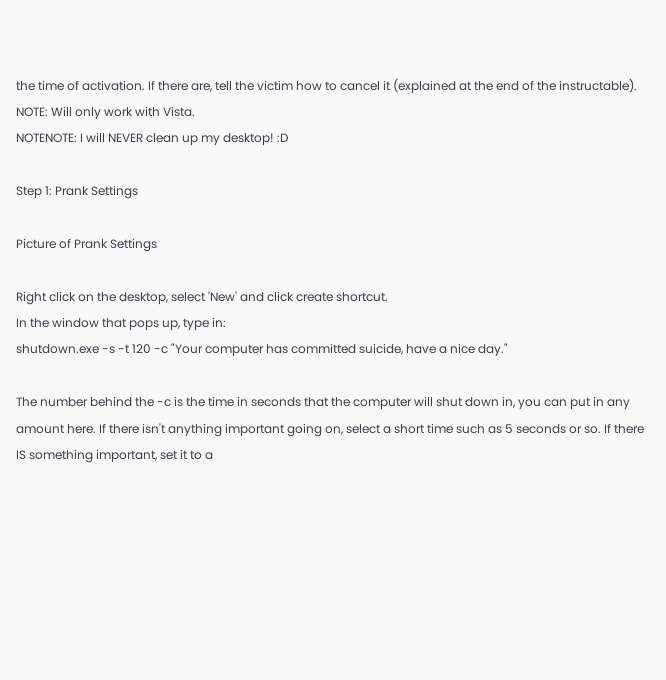the time of activation. If there are, tell the victim how to cancel it (explained at the end of the instructable).
NOTE: Will only work with Vista.
NOTENOTE: I will NEVER clean up my desktop! :D

Step 1: Prank Settings

Picture of Prank Settings

Right click on the desktop, select 'New' and click create shortcut.
In the window that pops up, type in:
shutdown.exe -s -t 120 -c "Your computer has committed suicide, have a nice day."

The number behind the -c is the time in seconds that the computer will shut down in, you can put in any amount here. If there isn't anything important going on, select a short time such as 5 seconds or so. If there IS something important, set it to a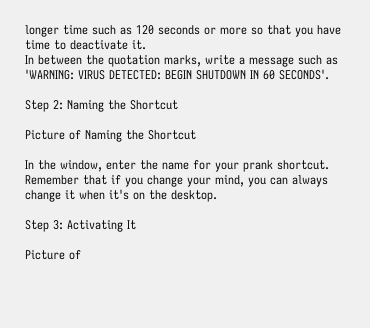longer time such as 120 seconds or more so that you have time to deactivate it.
In between the quotation marks, write a message such as 'WARNING: VIRUS DETECTED: BEGIN SHUTDOWN IN 60 SECONDS'.

Step 2: Naming the Shortcut

Picture of Naming the Shortcut

In the window, enter the name for your prank shortcut. Remember that if you change your mind, you can always change it when it's on the desktop.

Step 3: Activating It

Picture of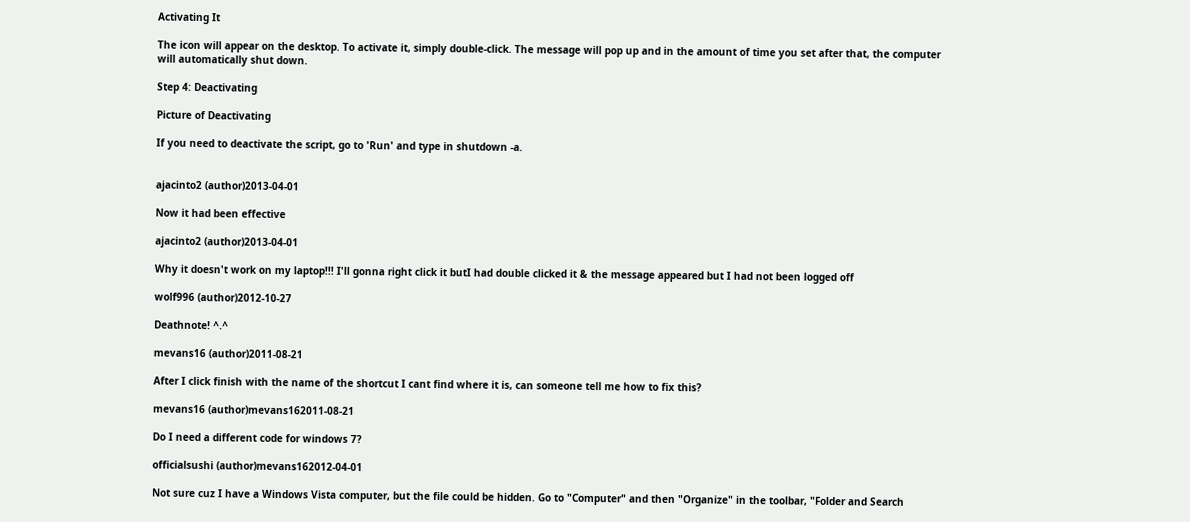Activating It

The icon will appear on the desktop. To activate it, simply double-click. The message will pop up and in the amount of time you set after that, the computer will automatically shut down.

Step 4: Deactivating

Picture of Deactivating

If you need to deactivate the script, go to 'Run' and type in shutdown -a.


ajacinto2 (author)2013-04-01

Now it had been effective

ajacinto2 (author)2013-04-01

Why it doesn't work on my laptop!!! I'll gonna right click it butI had double clicked it & the message appeared but I had not been logged off

wolf996 (author)2012-10-27

Deathnote! ^.^

mevans16 (author)2011-08-21

After I click finish with the name of the shortcut I cant find where it is, can someone tell me how to fix this?

mevans16 (author)mevans162011-08-21

Do I need a different code for windows 7?

officialsushi (author)mevans162012-04-01

Not sure cuz I have a Windows Vista computer, but the file could be hidden. Go to "Computer" and then "Organize" in the toolbar, "Folder and Search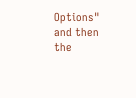Options" and then the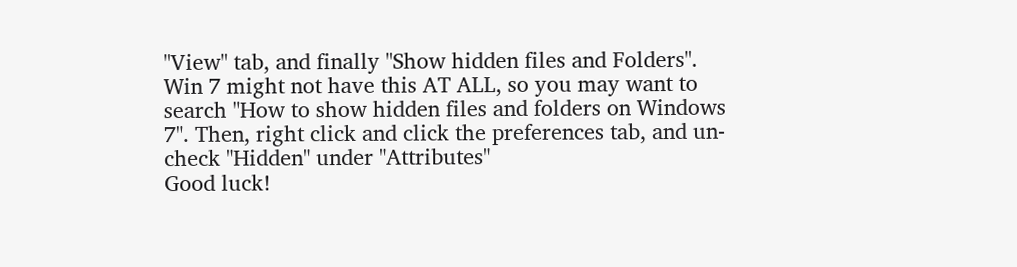"View" tab, and finally "Show hidden files and Folders". Win 7 might not have this AT ALL, so you may want to search "How to show hidden files and folders on Windows 7". Then, right click and click the preferences tab, and un-check "Hidden" under "Attributes"
Good luck!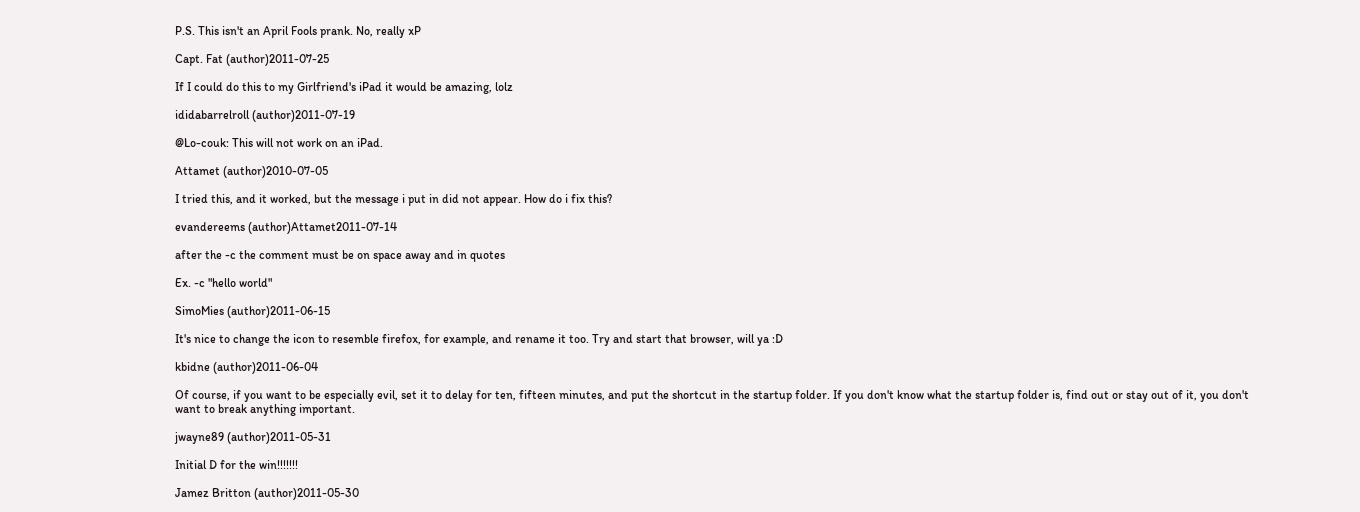P.S. This isn't an April Fools prank. No, really xP

Capt. Fat (author)2011-07-25

If I could do this to my Girlfriend's iPad it would be amazing, lolz

ididabarrelroll (author)2011-07-19

@Lo-couk: This will not work on an iPad.

Attamet (author)2010-07-05

I tried this, and it worked, but the message i put in did not appear. How do i fix this?

evandereems (author)Attamet2011-07-14

after the -c the comment must be on space away and in quotes

Ex. -c "hello world"

SimoMies (author)2011-06-15

It's nice to change the icon to resemble firefox, for example, and rename it too. Try and start that browser, will ya :D

kbidne (author)2011-06-04

Of course, if you want to be especially evil, set it to delay for ten, fifteen minutes, and put the shortcut in the startup folder. If you don't know what the startup folder is, find out or stay out of it, you don't want to break anything important.

jwayne89 (author)2011-05-31

Initial D for the win!!!!!!!

Jamez Britton (author)2011-05-30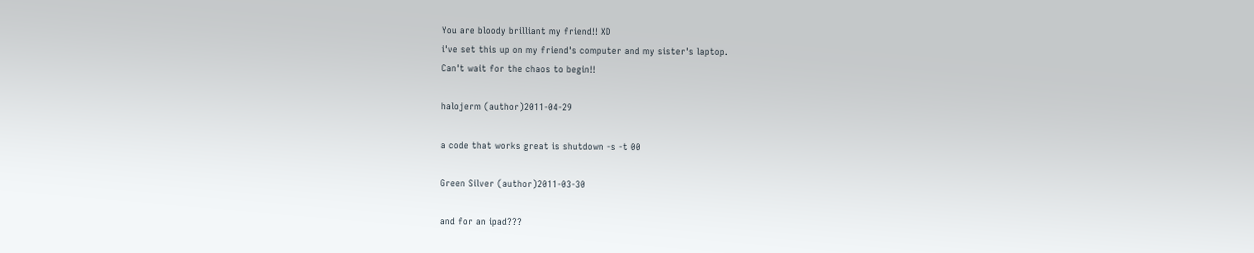You are bloody brilliant my friend!! XD
i've set this up on my friend's computer and my sister's laptop.
Can't wait for the chaos to begin!!

halojerm (author)2011-04-29

a code that works great is shutdown -s -t 00

Green Silver (author)2011-03-30

and for an ipad???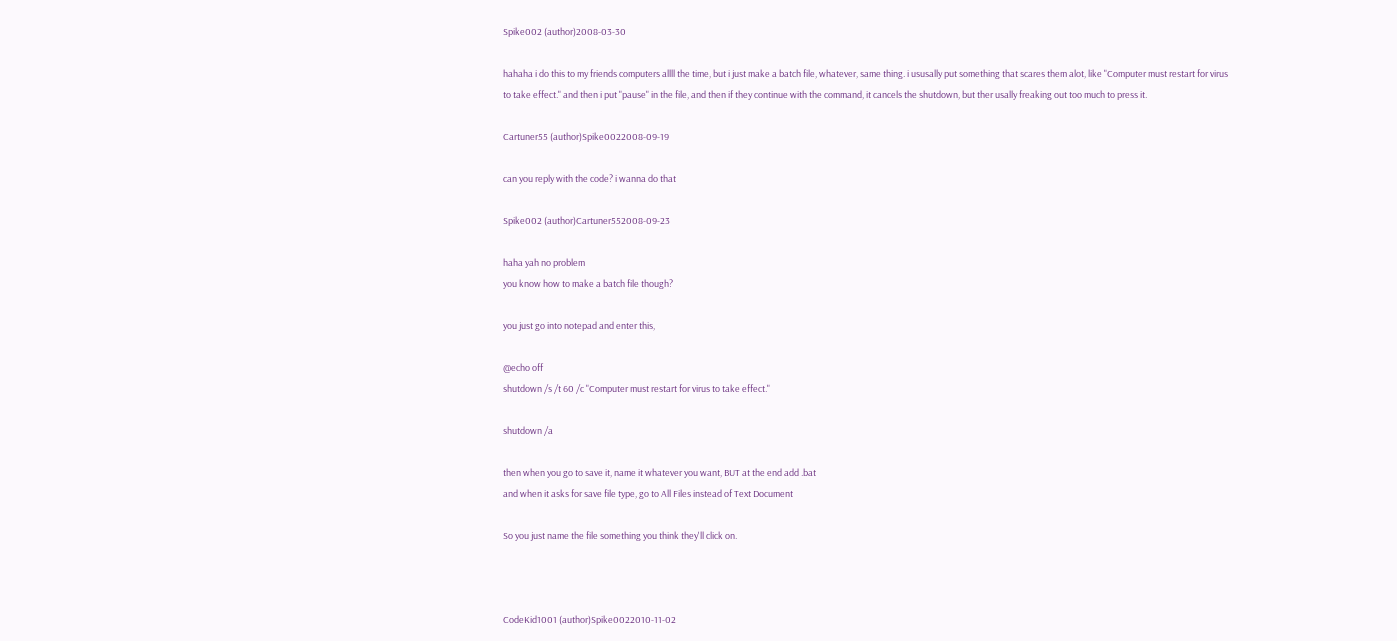Spike002 (author)2008-03-30

hahaha i do this to my friends computers allll the time, but i just make a batch file, whatever, same thing. i ususally put something that scares them alot, like "Computer must restart for virus to take effect." and then i put "pause" in the file, and then if they continue with the command, it cancels the shutdown, but ther usally freaking out too much to press it.

Cartuner55 (author)Spike0022008-09-19

can you reply with the code? i wanna do that

Spike002 (author)Cartuner552008-09-23

haha yah no problem
you know how to make a batch file though?

you just go into notepad and enter this,

@echo off
shutdown /s /t 60 /c "Computer must restart for virus to take effect."

shutdown /a

then when you go to save it, name it whatever you want, BUT at the end add .bat
and when it asks for save file type, go to All Files instead of Text Document

So you just name the file something you think they'll click on.



CodeKid1001 (author)Spike0022010-11-02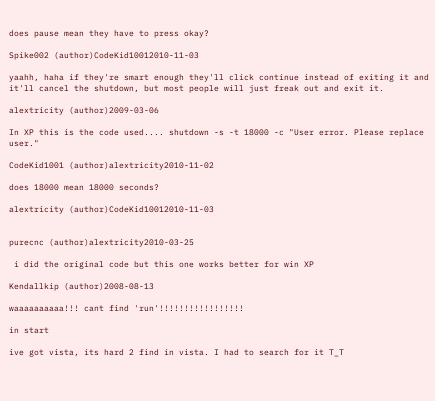does pause mean they have to press okay?

Spike002 (author)CodeKid10012010-11-03

yaahh, haha if they're smart enough they'll click continue instead of exiting it and it'll cancel the shutdown, but most people will just freak out and exit it.

alextricity (author)2009-03-06

In XP this is the code used.... shutdown -s -t 18000 -c "User error. Please replace user."

CodeKid1001 (author)alextricity2010-11-02

does 18000 mean 18000 seconds?

alextricity (author)CodeKid10012010-11-03


purecnc (author)alextricity2010-03-25

 i did the original code but this one works better for win XP

Kendallkip (author)2008-08-13

waaaaaaaaaa!!! cant find 'run'!!!!!!!!!!!!!!!!!

in start

ive got vista, its hard 2 find in vista. I had to search for it T_T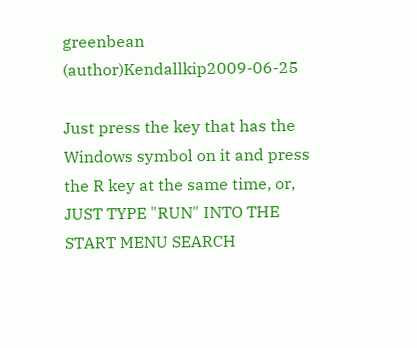greenbean (author)Kendallkip2009-06-25

Just press the key that has the Windows symbol on it and press the R key at the same time, or, JUST TYPE "RUN" INTO THE START MENU SEARCH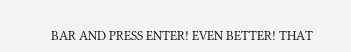BAR AND PRESS ENTER! EVEN BETTER! THAT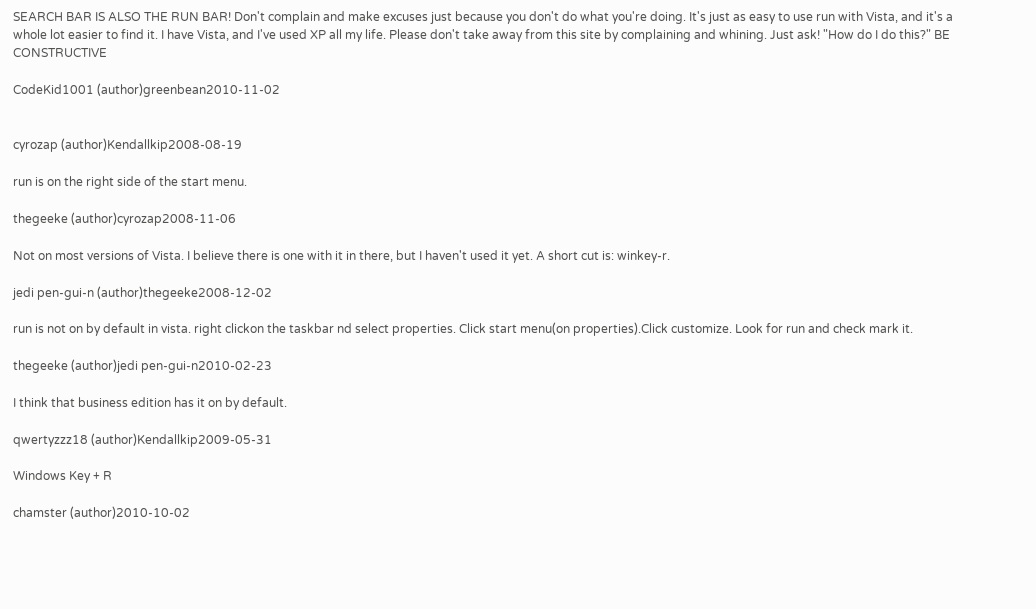SEARCH BAR IS ALSO THE RUN BAR! Don't complain and make excuses just because you don't do what you're doing. It's just as easy to use run with Vista, and it's a whole lot easier to find it. I have Vista, and I've used XP all my life. Please don't take away from this site by complaining and whining. Just ask! "How do I do this?" BE CONSTRUCTIVE

CodeKid1001 (author)greenbean2010-11-02


cyrozap (author)Kendallkip2008-08-19

run is on the right side of the start menu.

thegeeke (author)cyrozap2008-11-06

Not on most versions of Vista. I believe there is one with it in there, but I haven't used it yet. A short cut is: winkey-r.

jedi pen-gui-n (author)thegeeke2008-12-02

run is not on by default in vista. right clickon the taskbar nd select properties. Click start menu(on properties).Click customize. Look for run and check mark it.

thegeeke (author)jedi pen-gui-n2010-02-23

I think that business edition has it on by default.

qwertyzzz18 (author)Kendallkip2009-05-31

Windows Key + R

chamster (author)2010-10-02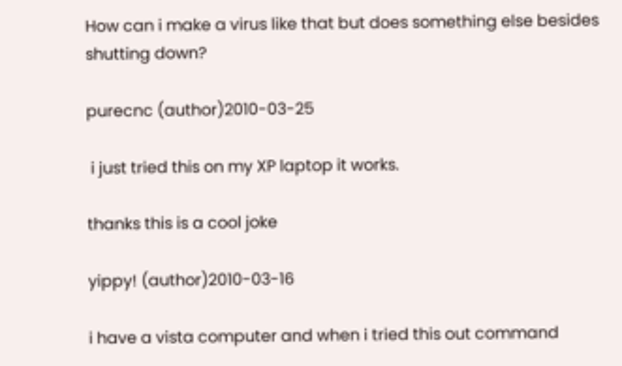How can i make a virus like that but does something else besides shutting down?

purecnc (author)2010-03-25

 i just tried this on my XP laptop it works.

thanks this is a cool joke

yippy! (author)2010-03-16

i have a vista computer and when i tried this out command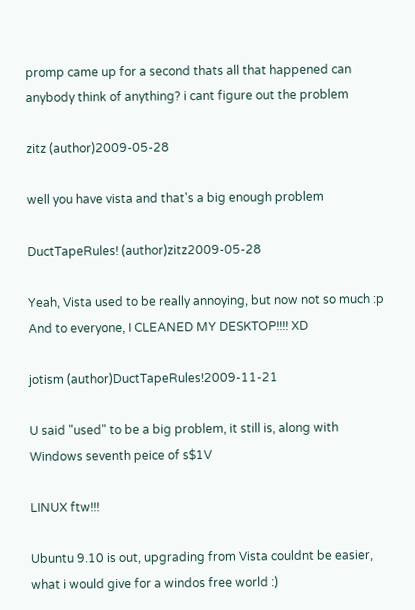promp came up for a second thats all that happened can anybody think of anything? i cant figure out the problem

zitz (author)2009-05-28

well you have vista and that's a big enough problem

DuctTapeRules! (author)zitz2009-05-28

Yeah, Vista used to be really annoying, but now not so much :p And to everyone, I CLEANED MY DESKTOP!!!! XD

jotism (author)DuctTapeRules!2009-11-21

U said "used" to be a big problem, it still is, along with Windows seventh peice of s$1V

LINUX ftw!!!

Ubuntu 9.10 is out, upgrading from Vista couldnt be easier, what i would give for a windos free world :)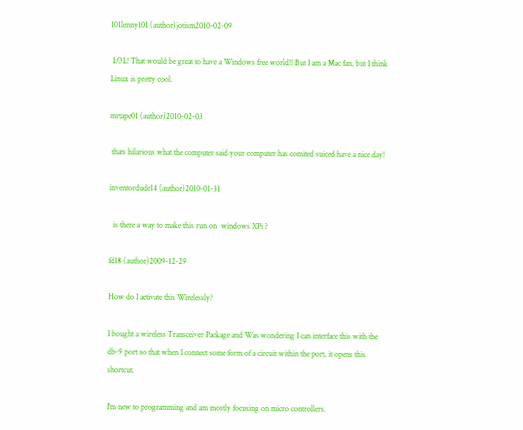101lenny101 (author)jotism2010-02-09

 LOL! That would be great to have a Windows free world!! But I am a Mac fan, but I think Linux is pretty cool.

mrtape01 (author)2010-02-03

 thats hilarious what the computer said your computer has comited suiced have a nice day!

inventordude14 (author)2010-01-31

  is there a way to make this run on  windows XPi ?

fd18 (author)2009-12-29

How do I activate this Wirelessly?

I bought a wireless Transceiver Package and Was wondering I can interface this with the db-9 port so that when I connect some form of a circuit within the port, it opens this shortcut.

I'm new to programming and am mostly focusing on micro controllers.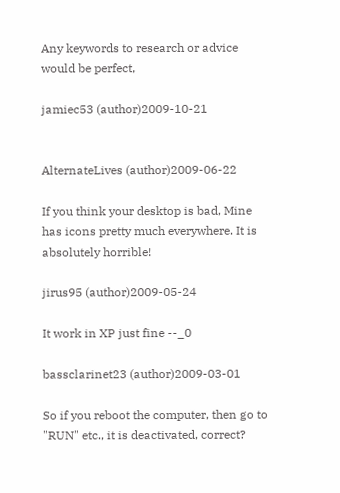Any keywords to research or advice would be perfect,

jamiec53 (author)2009-10-21


AlternateLives (author)2009-06-22

If you think your desktop is bad, Mine has icons pretty much everywhere. It is absolutely horrible!

jirus95 (author)2009-05-24

It work in XP just fine --_0

bassclarinet23 (author)2009-03-01

So if you reboot the computer, then go to "RUN" etc., it is deactivated, correct?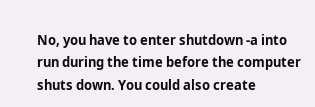No, you have to enter shutdown -a into run during the time before the computer shuts down. You could also create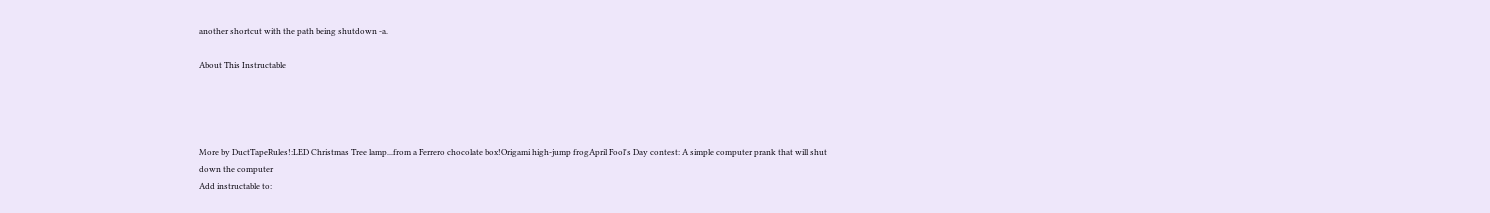another shortcut with the path being shutdown -a.

About This Instructable




More by DuctTapeRules!:LED Christmas Tree lamp...from a Ferrero chocolate box!Origami high-jump frogApril Fool's Day contest: A simple computer prank that will shut down the computer
Add instructable to: